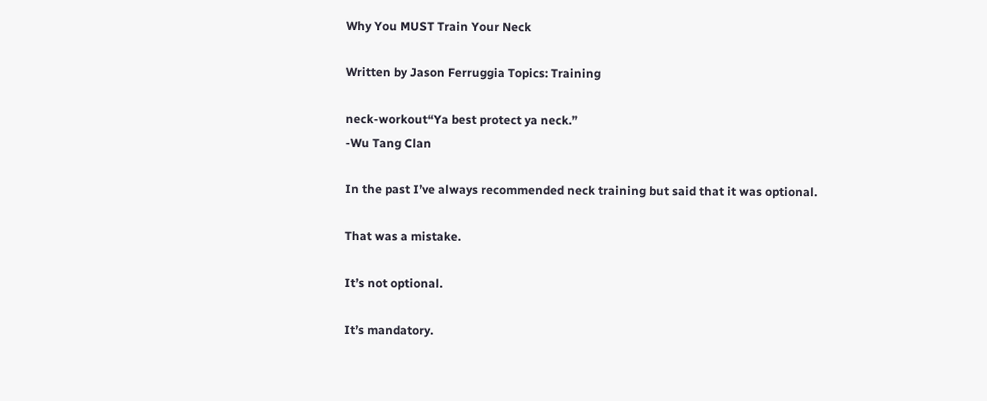Why You MUST Train Your Neck

Written by Jason Ferruggia Topics: Training

neck-workout“Ya best protect ya neck.”
-Wu Tang Clan

In the past I’ve always recommended neck training but said that it was optional.

That was a mistake.

It’s not optional.

It’s mandatory.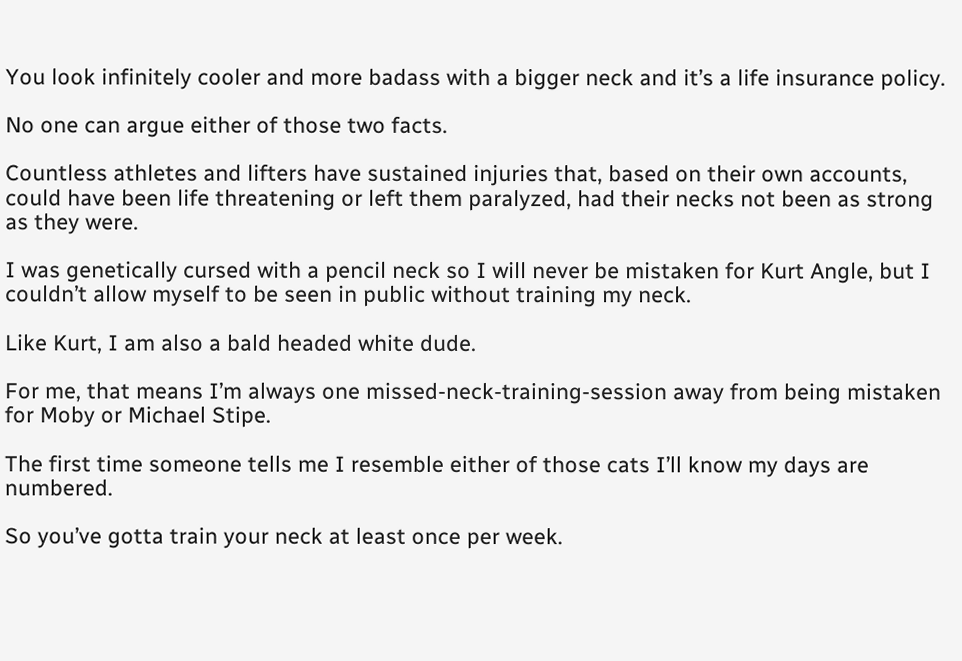You look infinitely cooler and more badass with a bigger neck and it’s a life insurance policy.

No one can argue either of those two facts.

Countless athletes and lifters have sustained injuries that, based on their own accounts, could have been life threatening or left them paralyzed, had their necks not been as strong as they were.

I was genetically cursed with a pencil neck so I will never be mistaken for Kurt Angle, but I couldn’t allow myself to be seen in public without training my neck.

Like Kurt, I am also a bald headed white dude.

For me, that means I’m always one missed-neck-training-session away from being mistaken for Moby or Michael Stipe.

The first time someone tells me I resemble either of those cats I’ll know my days are numbered.

So you’ve gotta train your neck at least once per week.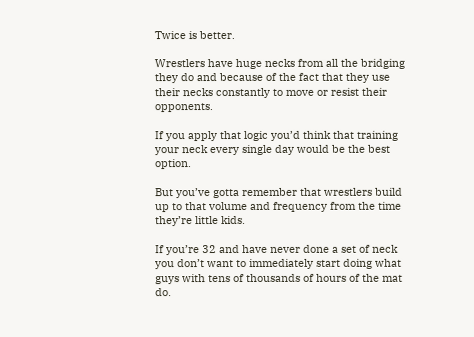Twice is better.

Wrestlers have huge necks from all the bridging they do and because of the fact that they use their necks constantly to move or resist their opponents.

If you apply that logic you’d think that training your neck every single day would be the best option.

But you’ve gotta remember that wrestlers build up to that volume and frequency from the time they’re little kids.

If you’re 32 and have never done a set of neck you don’t want to immediately start doing what guys with tens of thousands of hours of the mat do.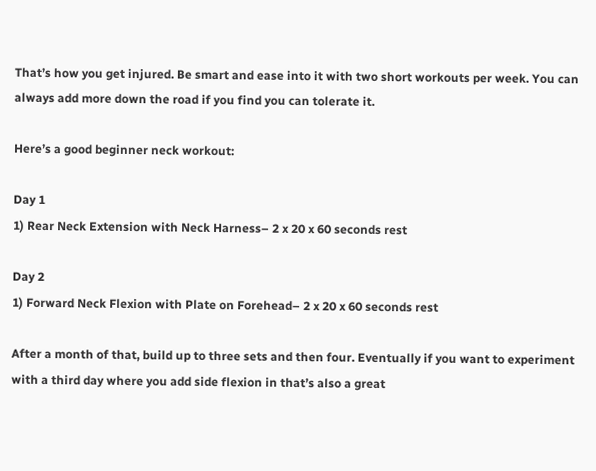That’s how you get injured. Be smart and ease into it with two short workouts per week. You can always add more down the road if you find you can tolerate it.

Here’s a good beginner neck workout:

Day 1
1) Rear Neck Extension with Neck Harness– 2 x 20 x 60 seconds rest

Day 2
1) Forward Neck Flexion with Plate on Forehead– 2 x 20 x 60 seconds rest

After a month of that, build up to three sets and then four. Eventually if you want to experiment with a third day where you add side flexion in that’s also a great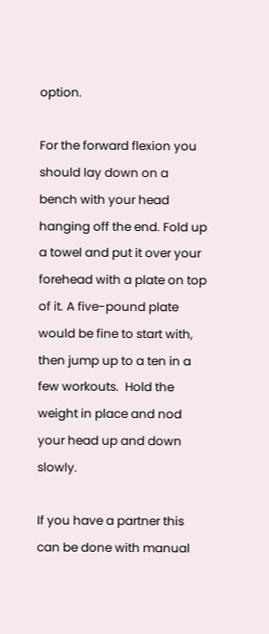option.

For the forward flexion you should lay down on a bench with your head hanging off the end. Fold up a towel and put it over your forehead with a plate on top of it. A five-pound plate would be fine to start with, then jump up to a ten in a few workouts.  Hold the weight in place and nod your head up and down slowly.

If you have a partner this can be done with manual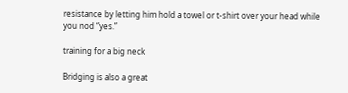resistance by letting him hold a towel or t-shirt over your head while you nod “yes.”

training for a big neck

Bridging is also a great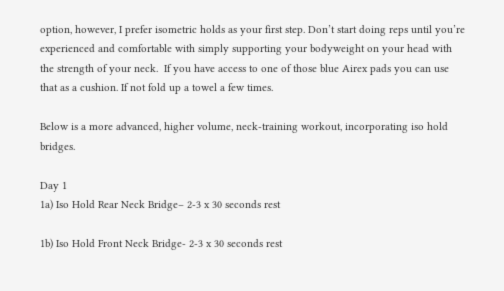option, however, I prefer isometric holds as your first step. Don’t start doing reps until you’re experienced and comfortable with simply supporting your bodyweight on your head with the strength of your neck.  If you have access to one of those blue Airex pads you can use that as a cushion. If not fold up a towel a few times.

Below is a more advanced, higher volume, neck-training workout, incorporating iso hold bridges.

Day 1
1a) Iso Hold Rear Neck Bridge– 2-3 x 30 seconds rest

1b) Iso Hold Front Neck Bridge- 2-3 x 30 seconds rest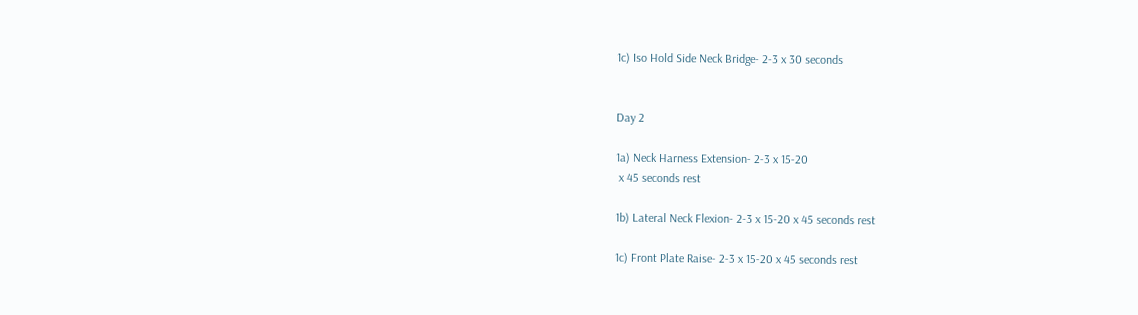1c) Iso Hold Side Neck Bridge- 2-3 x 30 seconds


Day 2

1a) Neck Harness Extension- 2-3 x 15-20
 x 45 seconds rest

1b) Lateral Neck Flexion- 2-3 x 15-20 x 45 seconds rest

1c) Front Plate Raise- 2-3 x 15-20 x 45 seconds rest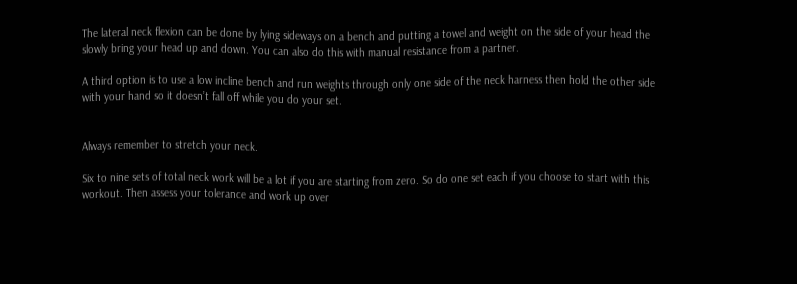The lateral neck flexion can be done by lying sideways on a bench and putting a towel and weight on the side of your head the slowly bring your head up and down. You can also do this with manual resistance from a partner.

A third option is to use a low incline bench and run weights through only one side of the neck harness then hold the other side with your hand so it doesn’t fall off while you do your set.


Always remember to stretch your neck.

Six to nine sets of total neck work will be a lot if you are starting from zero. So do one set each if you choose to start with this workout. Then assess your tolerance and work up over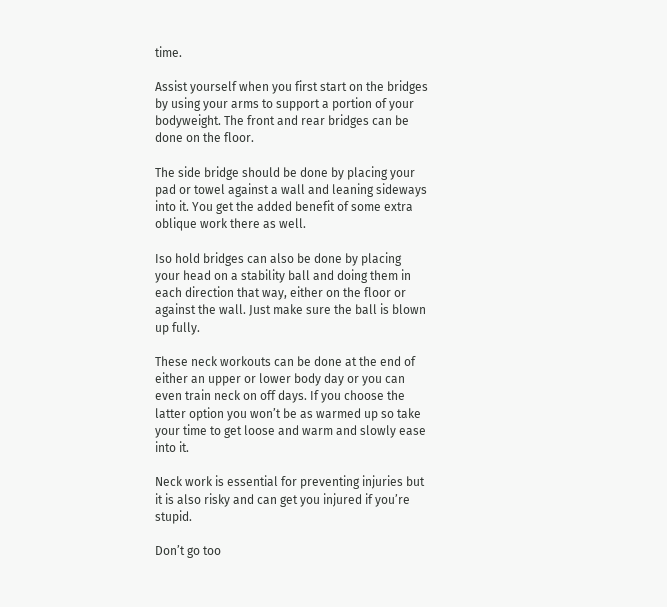time.

Assist yourself when you first start on the bridges by using your arms to support a portion of your bodyweight. The front and rear bridges can be done on the floor.

The side bridge should be done by placing your pad or towel against a wall and leaning sideways into it. You get the added benefit of some extra oblique work there as well.

Iso hold bridges can also be done by placing your head on a stability ball and doing them in each direction that way, either on the floor or against the wall. Just make sure the ball is blown up fully.

These neck workouts can be done at the end of either an upper or lower body day or you can even train neck on off days. If you choose the latter option you won’t be as warmed up so take your time to get loose and warm and slowly ease into it.

Neck work is essential for preventing injuries but it is also risky and can get you injured if you’re stupid.

Don’t go too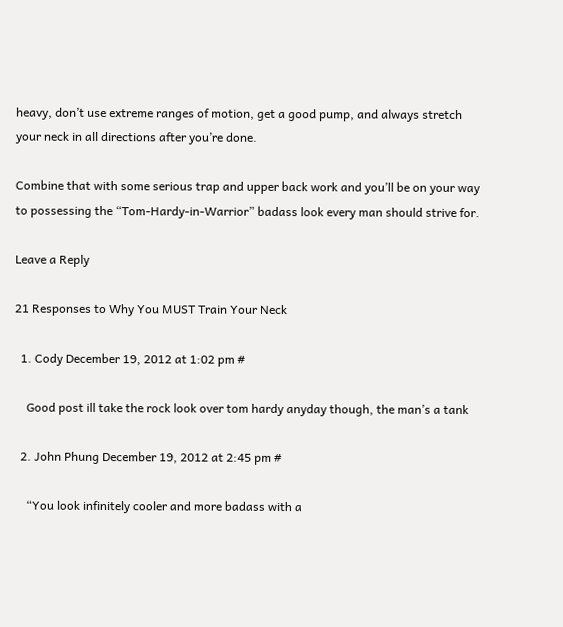heavy, don’t use extreme ranges of motion, get a good pump, and always stretch your neck in all directions after you’re done.

Combine that with some serious trap and upper back work and you’ll be on your way to possessing the “Tom-Hardy-in-Warrior” badass look every man should strive for.

Leave a Reply

21 Responses to Why You MUST Train Your Neck

  1. Cody December 19, 2012 at 1:02 pm #

    Good post ill take the rock look over tom hardy anyday though, the man’s a tank

  2. John Phung December 19, 2012 at 2:45 pm #

    “You look infinitely cooler and more badass with a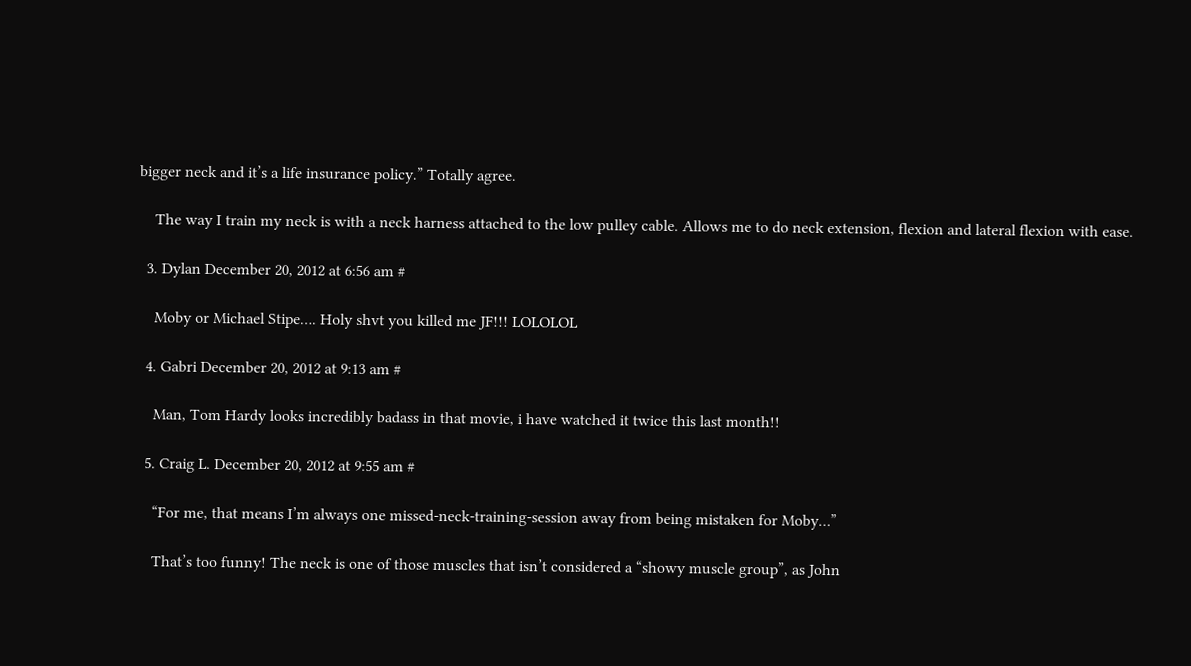bigger neck and it’s a life insurance policy.” Totally agree.

    The way I train my neck is with a neck harness attached to the low pulley cable. Allows me to do neck extension, flexion and lateral flexion with ease.

  3. Dylan December 20, 2012 at 6:56 am #

    Moby or Michael Stipe…. Holy shvt you killed me JF!!! LOLOLOL

  4. Gabri December 20, 2012 at 9:13 am #

    Man, Tom Hardy looks incredibly badass in that movie, i have watched it twice this last month!!

  5. Craig L. December 20, 2012 at 9:55 am #

    “For me, that means I’m always one missed-neck-training-session away from being mistaken for Moby…”

    That’s too funny! The neck is one of those muscles that isn’t considered a “showy muscle group”, as John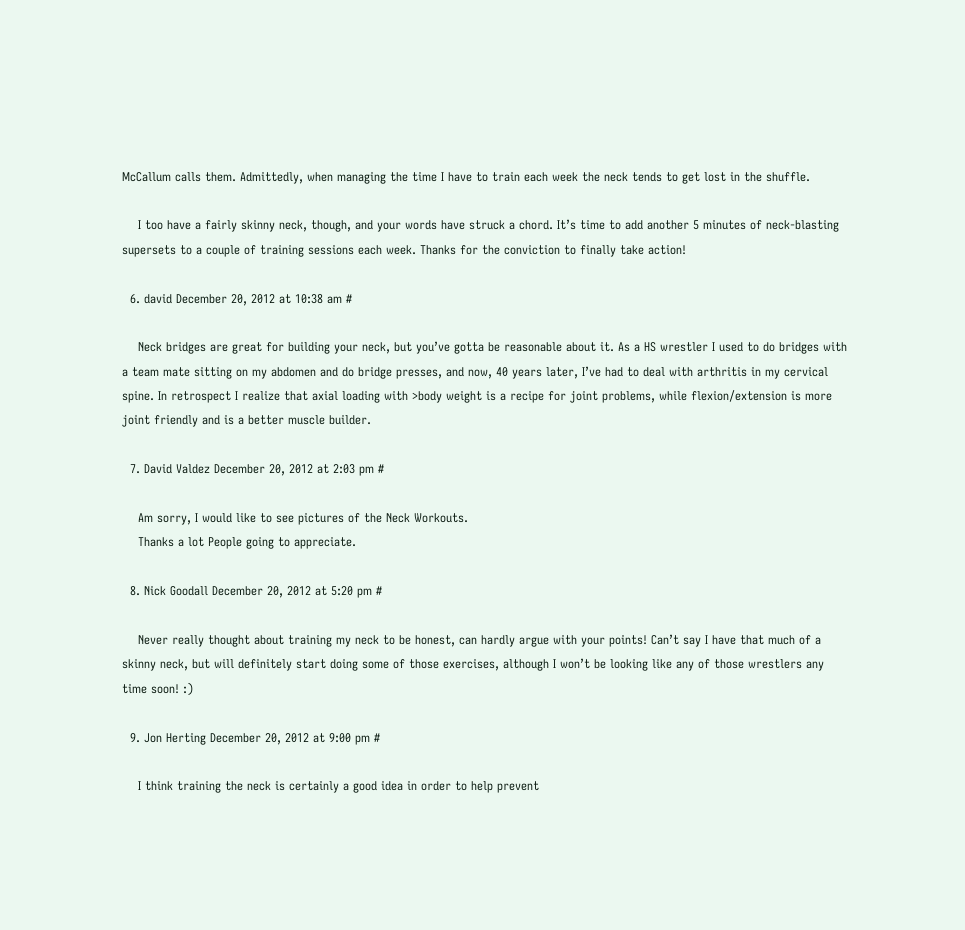McCallum calls them. Admittedly, when managing the time I have to train each week the neck tends to get lost in the shuffle.

    I too have a fairly skinny neck, though, and your words have struck a chord. It’s time to add another 5 minutes of neck-blasting supersets to a couple of training sessions each week. Thanks for the conviction to finally take action!

  6. david December 20, 2012 at 10:38 am #

    Neck bridges are great for building your neck, but you’ve gotta be reasonable about it. As a HS wrestler I used to do bridges with a team mate sitting on my abdomen and do bridge presses, and now, 40 years later, I’ve had to deal with arthritis in my cervical spine. In retrospect I realize that axial loading with >body weight is a recipe for joint problems, while flexion/extension is more joint friendly and is a better muscle builder.

  7. David Valdez December 20, 2012 at 2:03 pm #

    Am sorry, I would like to see pictures of the Neck Workouts.
    Thanks a lot People going to appreciate.

  8. Nick Goodall December 20, 2012 at 5:20 pm #

    Never really thought about training my neck to be honest, can hardly argue with your points! Can’t say I have that much of a skinny neck, but will definitely start doing some of those exercises, although I won’t be looking like any of those wrestlers any time soon! :)

  9. Jon Herting December 20, 2012 at 9:00 pm #

    I think training the neck is certainly a good idea in order to help prevent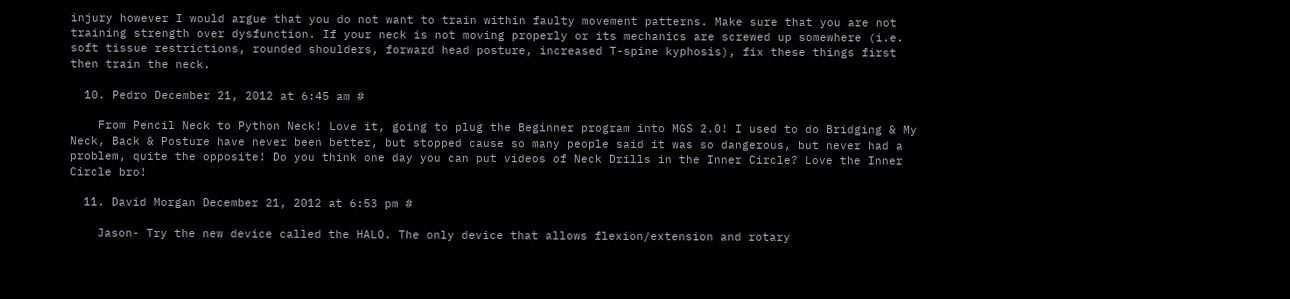injury however I would argue that you do not want to train within faulty movement patterns. Make sure that you are not training strength over dysfunction. If your neck is not moving properly or its mechanics are screwed up somewhere (i.e. soft tissue restrictions, rounded shoulders, forward head posture, increased T-spine kyphosis), fix these things first then train the neck.

  10. Pedro December 21, 2012 at 6:45 am #

    From Pencil Neck to Python Neck! Love it, going to plug the Beginner program into MGS 2.0! I used to do Bridging & My Neck, Back & Posture have never been better, but stopped cause so many people said it was so dangerous, but never had a problem, quite the opposite! Do you think one day you can put videos of Neck Drills in the Inner Circle? Love the Inner Circle bro!

  11. David Morgan December 21, 2012 at 6:53 pm #

    Jason- Try the new device called the HALO. The only device that allows flexion/extension and rotary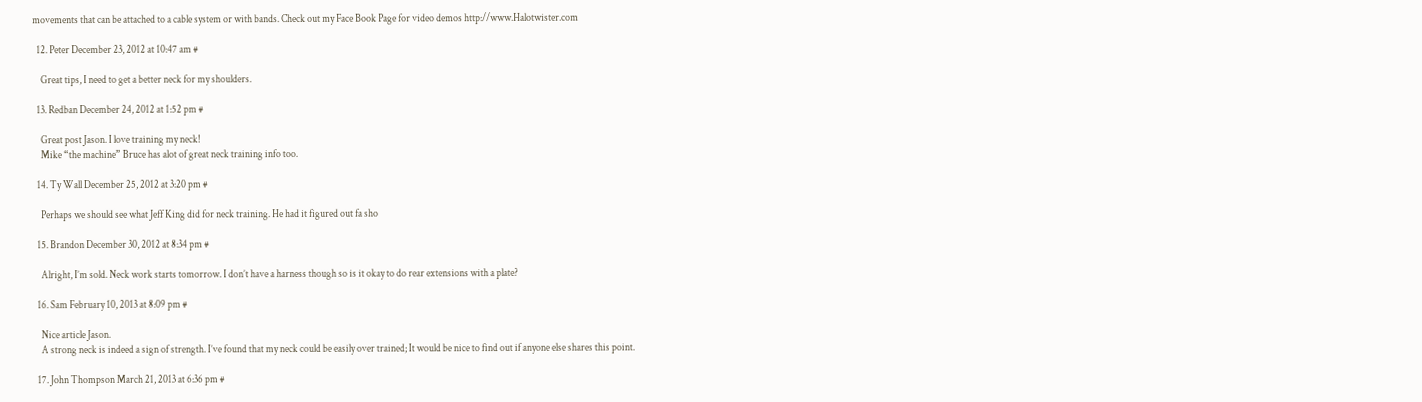movements that can be attached to a cable system or with bands. Check out my Face Book Page for video demos http://www.Halotwister.com

  12. Peter December 23, 2012 at 10:47 am #

    Great tips, I need to get a better neck for my shoulders.

  13. Redban December 24, 2012 at 1:52 pm #

    Great post Jason. I love training my neck!
    Mike “the machine” Bruce has alot of great neck training info too.

  14. Ty Wall December 25, 2012 at 3:20 pm #

    Perhaps we should see what Jeff King did for neck training. He had it figured out fa sho

  15. Brandon December 30, 2012 at 8:34 pm #

    Alright, I’m sold. Neck work starts tomorrow. I don’t have a harness though so is it okay to do rear extensions with a plate?

  16. Sam February 10, 2013 at 8:09 pm #

    Nice article Jason.
    A strong neck is indeed a sign of strength. I’ve found that my neck could be easily over trained; It would be nice to find out if anyone else shares this point.

  17. John Thompson March 21, 2013 at 6:36 pm #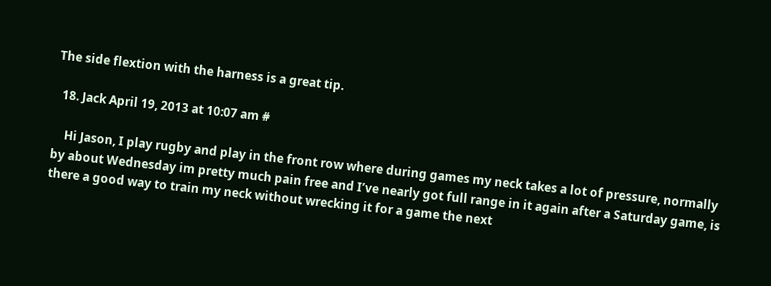The side flextion with the harness is a great tip.

  18. Jack April 19, 2013 at 10:07 am #

    Hi Jason, I play rugby and play in the front row where during games my neck takes a lot of pressure, normally by about Wednesday im pretty much pain free and I’ve nearly got full range in it again after a Saturday game, is there a good way to train my neck without wrecking it for a game the next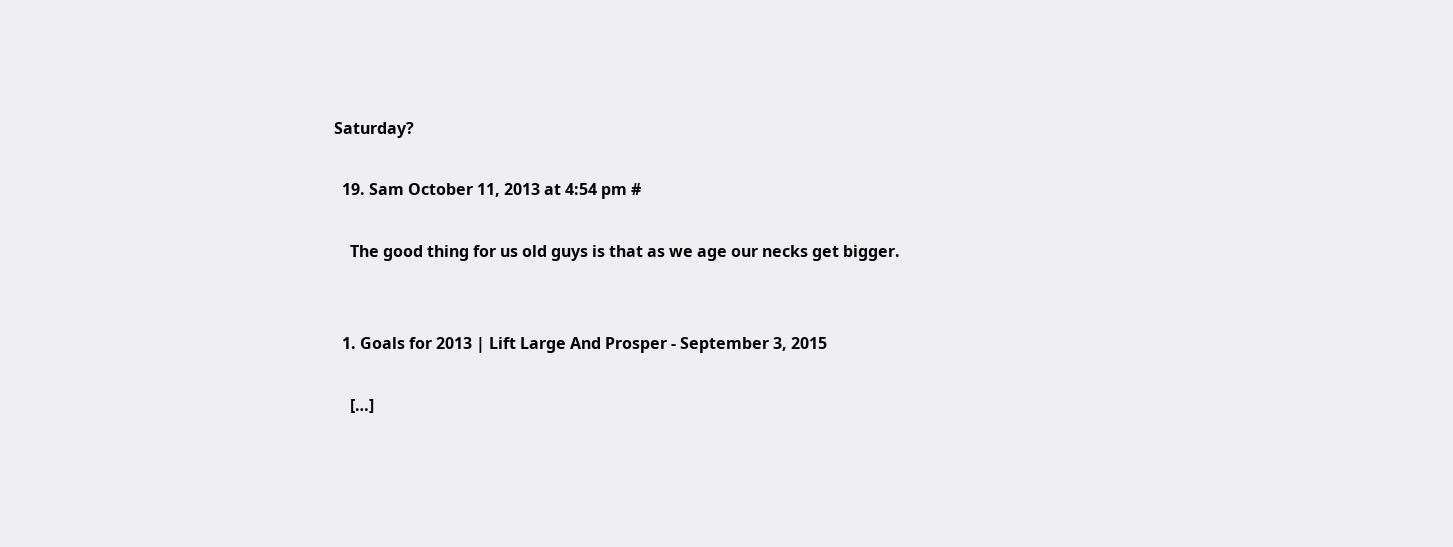Saturday?

  19. Sam October 11, 2013 at 4:54 pm #

    The good thing for us old guys is that as we age our necks get bigger.


  1. Goals for 2013 | Lift Large And Prosper - September 3, 2015

    […]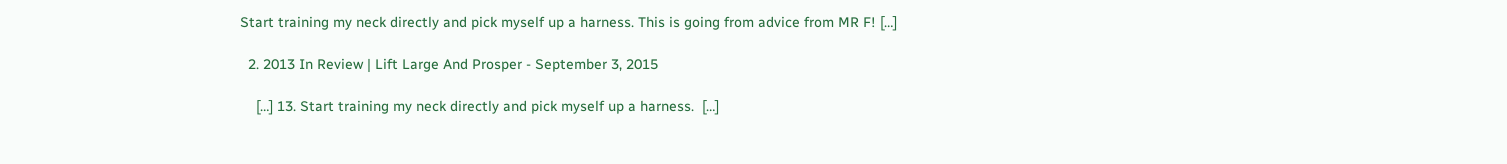Start training my neck directly and pick myself up a harness. This is going from advice from MR F! […]

  2. 2013 In Review | Lift Large And Prosper - September 3, 2015

    […] 13. Start training my neck directly and pick myself up a harness.  […]